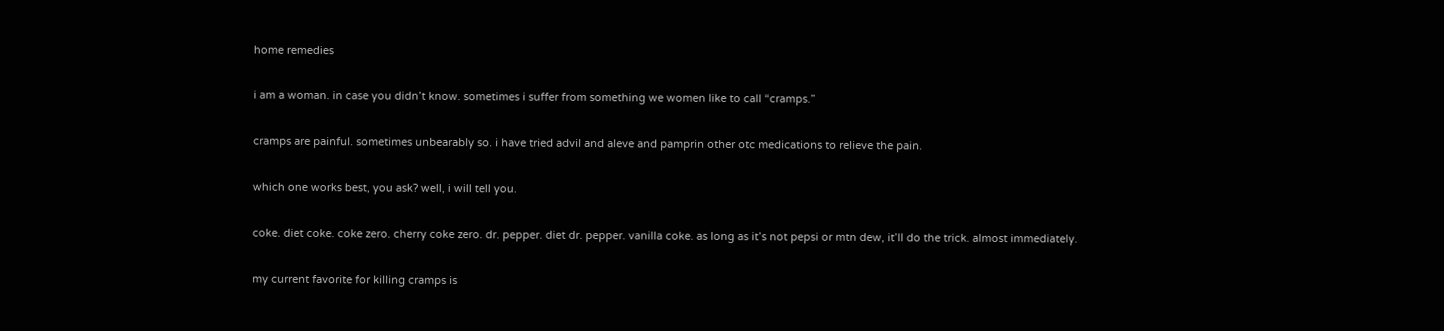home remedies

i am a woman. in case you didn’t know. sometimes i suffer from something we women like to call “cramps.”

cramps are painful. sometimes unbearably so. i have tried advil and aleve and pamprin other otc medications to relieve the pain.

which one works best, you ask? well, i will tell you.

coke. diet coke. coke zero. cherry coke zero. dr. pepper. diet dr. pepper. vanilla coke. as long as it’s not pepsi or mtn dew, it’ll do the trick. almost immediately.

my current favorite for killing cramps is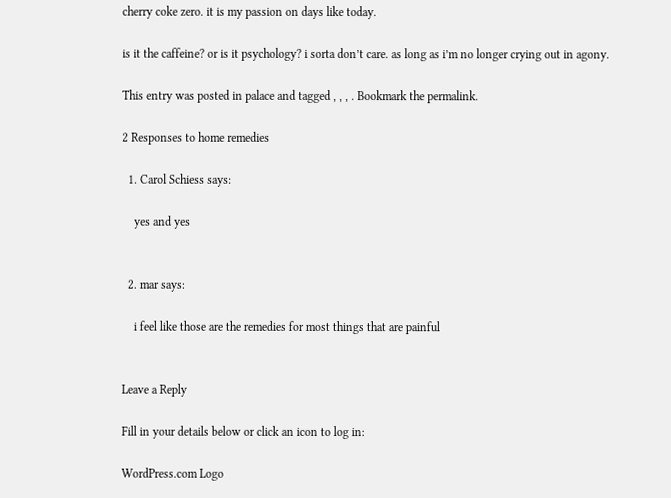cherry coke zero. it is my passion on days like today.

is it the caffeine? or is it psychology? i sorta don’t care. as long as i’m no longer crying out in agony.

This entry was posted in palace and tagged , , , . Bookmark the permalink.

2 Responses to home remedies

  1. Carol Schiess says:

    yes and yes


  2. mar says:

    i feel like those are the remedies for most things that are painful


Leave a Reply

Fill in your details below or click an icon to log in:

WordPress.com Logo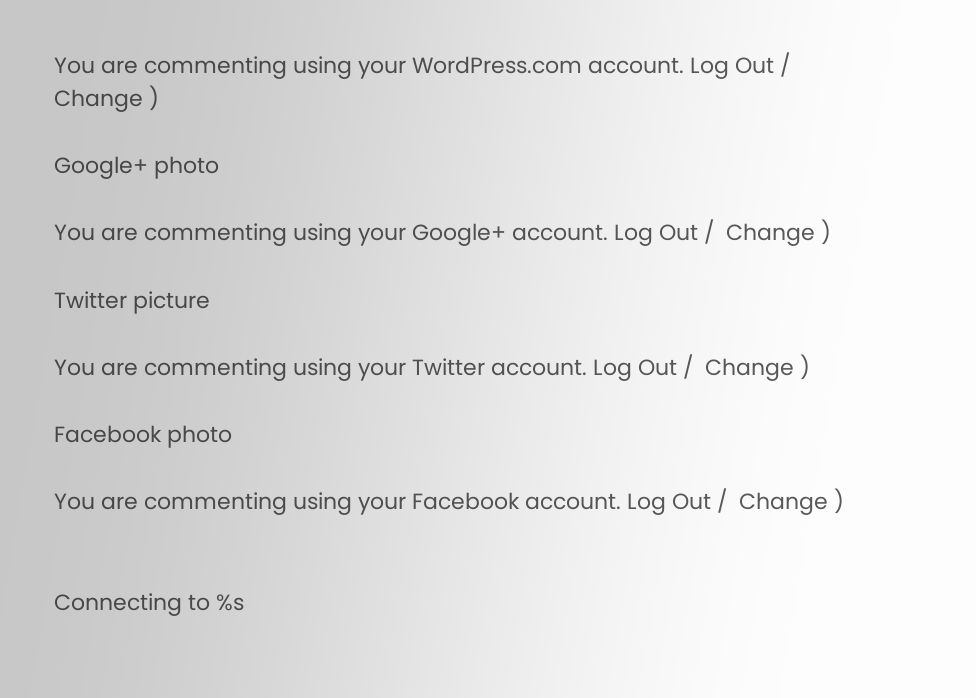You are commenting using your WordPress.com account. Log Out /  Change )

Google+ photo

You are commenting using your Google+ account. Log Out /  Change )

Twitter picture

You are commenting using your Twitter account. Log Out /  Change )

Facebook photo

You are commenting using your Facebook account. Log Out /  Change )


Connecting to %s